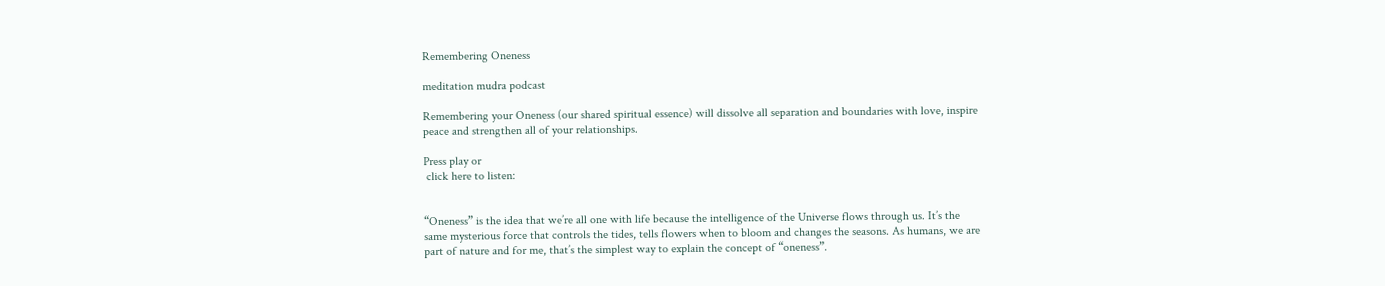Remembering Oneness

meditation mudra podcast

Remembering your Oneness (our shared spiritual essence) will dissolve all separation and boundaries with love, inspire peace and strengthen all of your relationships.

Press play or
 click here to listen:


“Oneness” is the idea that we’re all one with life because the intelligence of the Universe flows through us. It’s the same mysterious force that controls the tides, tells flowers when to bloom and changes the seasons. As humans, we are part of nature and for me, that’s the simplest way to explain the concept of “oneness”.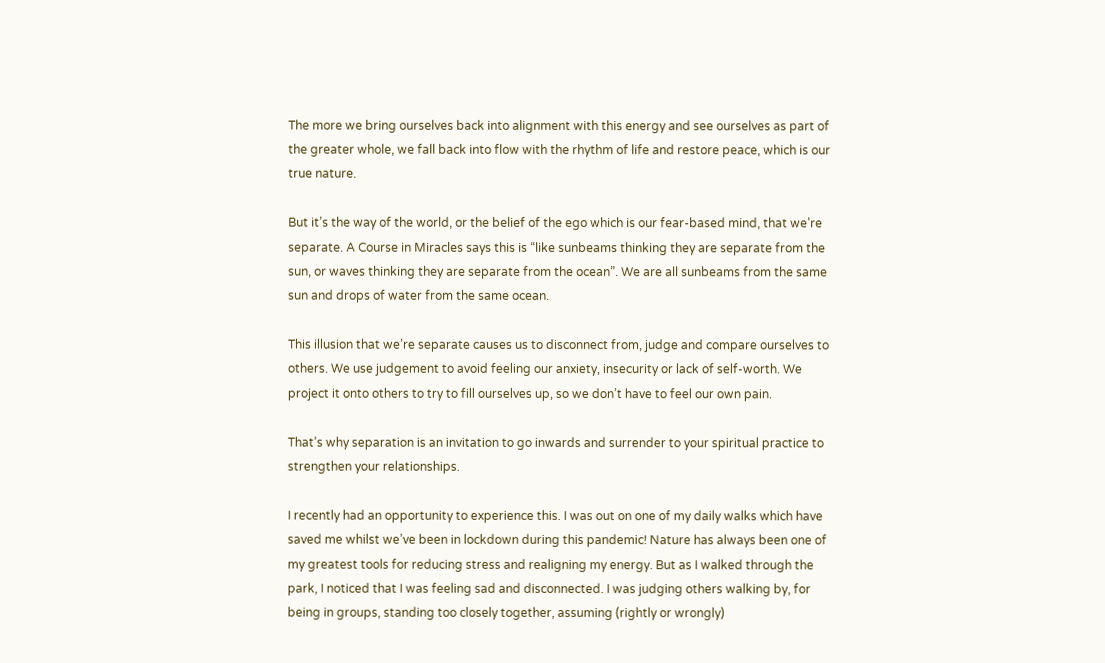The more we bring ourselves back into alignment with this energy and see ourselves as part of the greater whole, we fall back into flow with the rhythm of life and restore peace, which is our true nature.

But it’s the way of the world, or the belief of the ego which is our fear-based mind, that we’re separate. A Course in Miracles says this is “like sunbeams thinking they are separate from the sun, or waves thinking they are separate from the ocean”. We are all sunbeams from the same sun and drops of water from the same ocean.

This illusion that we’re separate causes us to disconnect from, judge and compare ourselves to others. We use judgement to avoid feeling our anxiety, insecurity or lack of self-worth. We project it onto others to try to fill ourselves up, so we don’t have to feel our own pain.

That’s why separation is an invitation to go inwards and surrender to your spiritual practice to strengthen your relationships.

I recently had an opportunity to experience this. I was out on one of my daily walks which have saved me whilst we’ve been in lockdown during this pandemic! Nature has always been one of my greatest tools for reducing stress and realigning my energy. But as I walked through the park, I noticed that I was feeling sad and disconnected. I was judging others walking by, for being in groups, standing too closely together, assuming (rightly or wrongly)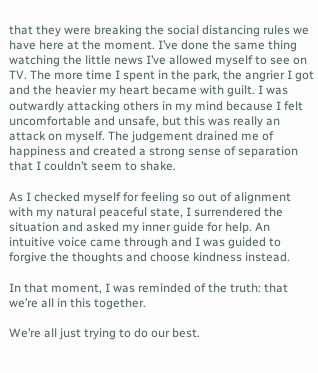that they were breaking the social distancing rules we have here at the moment. I’ve done the same thing watching the little news I’ve allowed myself to see on TV. The more time I spent in the park, the angrier I got and the heavier my heart became with guilt. I was outwardly attacking others in my mind because I felt uncomfortable and unsafe, but this was really an attack on myself. The judgement drained me of happiness and created a strong sense of separation that I couldn’t seem to shake.

As I checked myself for feeling so out of alignment with my natural peaceful state, I surrendered the situation and asked my inner guide for help. An intuitive voice came through and I was guided to forgive the thoughts and choose kindness instead.

In that moment, I was reminded of the truth: that we’re all in this together.

We’re all just trying to do our best.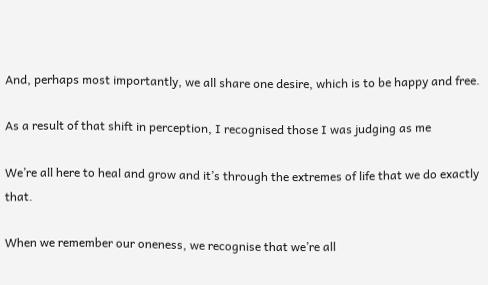And, perhaps most importantly, we all share one desire, which is to be happy and free.

As a result of that shift in perception, I recognised those I was judging as me

We’re all here to heal and grow and it’s through the extremes of life that we do exactly that.

When we remember our oneness, we recognise that we’re all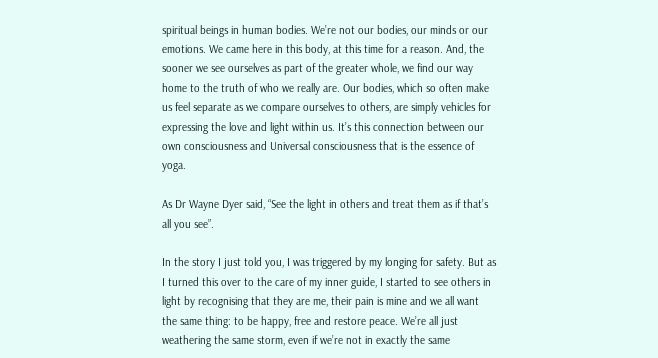spiritual beings in human bodies. We’re not our bodies, our minds or our emotions. We came here in this body, at this time for a reason. And, the sooner we see ourselves as part of the greater whole, we find our way home to the truth of who we really are. Our bodies, which so often make us feel separate as we compare ourselves to others, are simply vehicles for expressing the love and light within us. It’s this connection between our own consciousness and Universal consciousness that is the essence of yoga.

As Dr Wayne Dyer said, “See the light in others and treat them as if that’s all you see”.

In the story I just told you, I was triggered by my longing for safety. But as I turned this over to the care of my inner guide, I started to see others in light by recognising that they are me, their pain is mine and we all want the same thing: to be happy, free and restore peace. We’re all just weathering the same storm, even if we’re not in exactly the same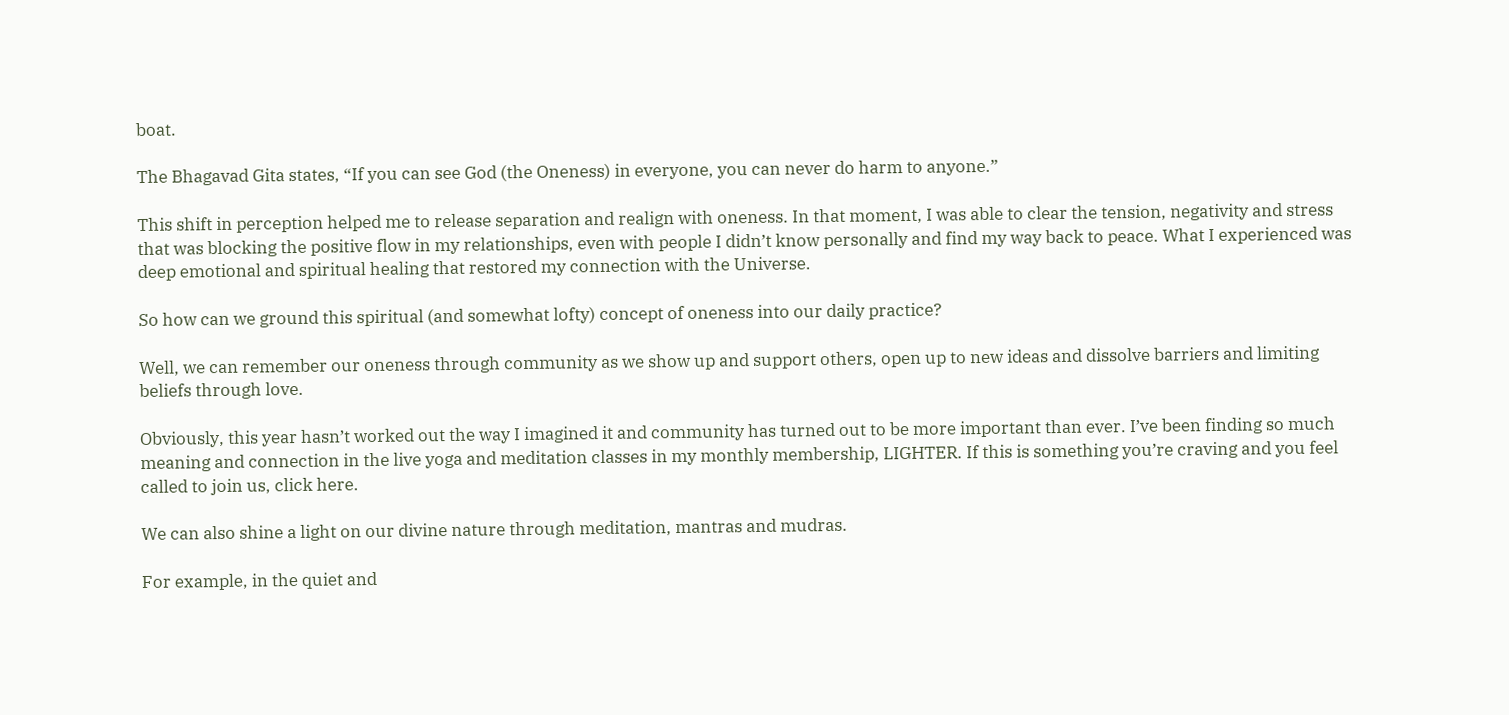boat.

The Bhagavad Gita states, “If you can see God (the Oneness) in everyone, you can never do harm to anyone.”

This shift in perception helped me to release separation and realign with oneness. In that moment, I was able to clear the tension, negativity and stress that was blocking the positive flow in my relationships, even with people I didn’t know personally and find my way back to peace. What I experienced was deep emotional and spiritual healing that restored my connection with the Universe.

So how can we ground this spiritual (and somewhat lofty) concept of oneness into our daily practice?

Well, we can remember our oneness through community as we show up and support others, open up to new ideas and dissolve barriers and limiting beliefs through love.

Obviously, this year hasn’t worked out the way I imagined it and community has turned out to be more important than ever. I’ve been finding so much meaning and connection in the live yoga and meditation classes in my monthly membership, LIGHTER. If this is something you’re craving and you feel called to join us, click here.

We can also shine a light on our divine nature through meditation, mantras and mudras.

For example, in the quiet and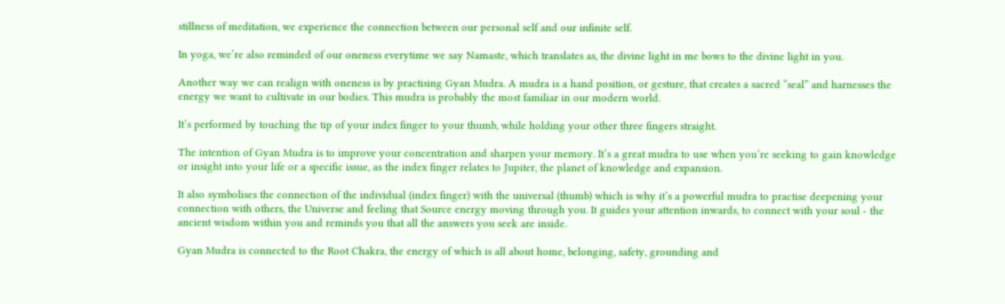stillness of meditation, we experience the connection between our personal self and our infinite self.

In yoga, we’re also reminded of our oneness everytime we say Namaste, which translates as, the divine light in me bows to the divine light in you.

Another way we can realign with oneness is by practising Gyan Mudra. A mudra is a hand position, or gesture, that creates a sacred “seal” and harnesses the energy we want to cultivate in our bodies. This mudra is probably the most familiar in our modern world.

It’s performed by touching the tip of your index finger to your thumb, while holding your other three fingers straight.

The intention of Gyan Mudra is to improve your concentration and sharpen your memory. It’s a great mudra to use when you’re seeking to gain knowledge or insight into your life or a specific issue, as the index finger relates to Jupiter, the planet of knowledge and expansion.

It also symbolises the connection of the individual (index finger) with the universal (thumb) which is why it’s a powerful mudra to practise deepening your connection with others, the Universe and feeling that Source energy moving through you. It guides your attention inwards, to connect with your soul - the ancient wisdom within you and reminds you that all the answers you seek are inside.

Gyan Mudra is connected to the Root Chakra, the energy of which is all about home, belonging, safety, grounding and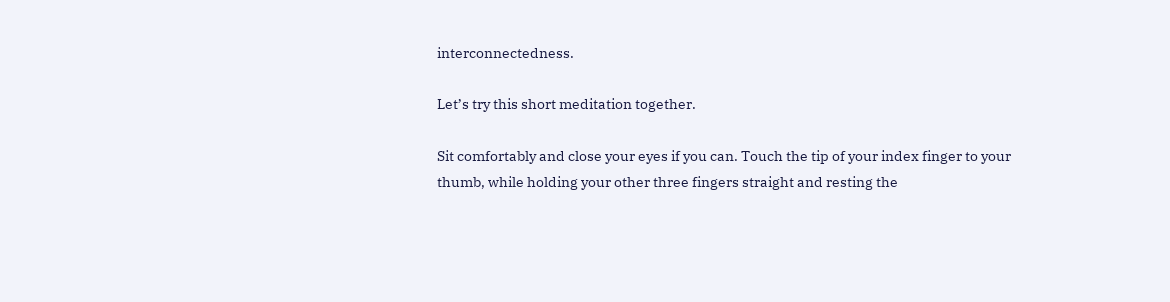interconnectedness.

Let’s try this short meditation together.

Sit comfortably and close your eyes if you can. Touch the tip of your index finger to your thumb, while holding your other three fingers straight and resting the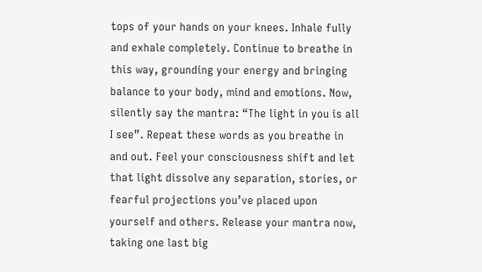tops of your hands on your knees. Inhale fully and exhale completely. Continue to breathe in this way, grounding your energy and bringing balance to your body, mind and emotions. Now, silently say the mantra: “The light in you is all I see”. Repeat these words as you breathe in and out. Feel your consciousness shift and let that light dissolve any separation, stories, or fearful projections you’ve placed upon yourself and others. Release your mantra now, taking one last big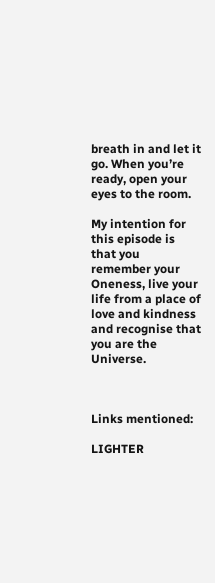breath in and let it go. When you’re ready, open your eyes to the room.

My intention for this episode is that you remember your Oneness, live your life from a place of love and kindness and recognise that you are the Universe.



Links mentioned:

LIGHTER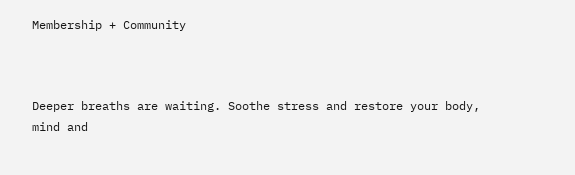Membership + Community



Deeper breaths are waiting. Soothe stress and restore your body, mind and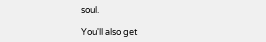soul.

You'll also get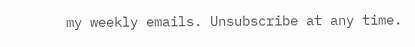my weekly emails. Unsubscribe at any time.